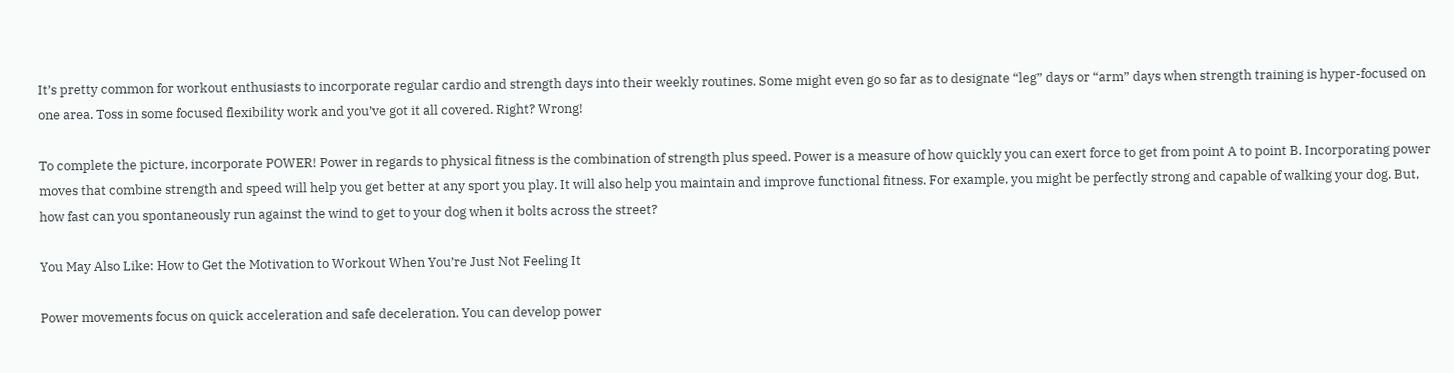It’s pretty common for workout enthusiasts to incorporate regular cardio and strength days into their weekly routines. Some might even go so far as to designate “leg” days or “arm” days when strength training is hyper-focused on one area. Toss in some focused flexibility work and you’ve got it all covered. Right? Wrong!

To complete the picture, incorporate POWER! Power in regards to physical fitness is the combination of strength plus speed. Power is a measure of how quickly you can exert force to get from point A to point B. Incorporating power moves that combine strength and speed will help you get better at any sport you play. It will also help you maintain and improve functional fitness. For example, you might be perfectly strong and capable of walking your dog. But, how fast can you spontaneously run against the wind to get to your dog when it bolts across the street?

You May Also Like: How to Get the Motivation to Workout When You’re Just Not Feeling It

Power movements focus on quick acceleration and safe deceleration. You can develop power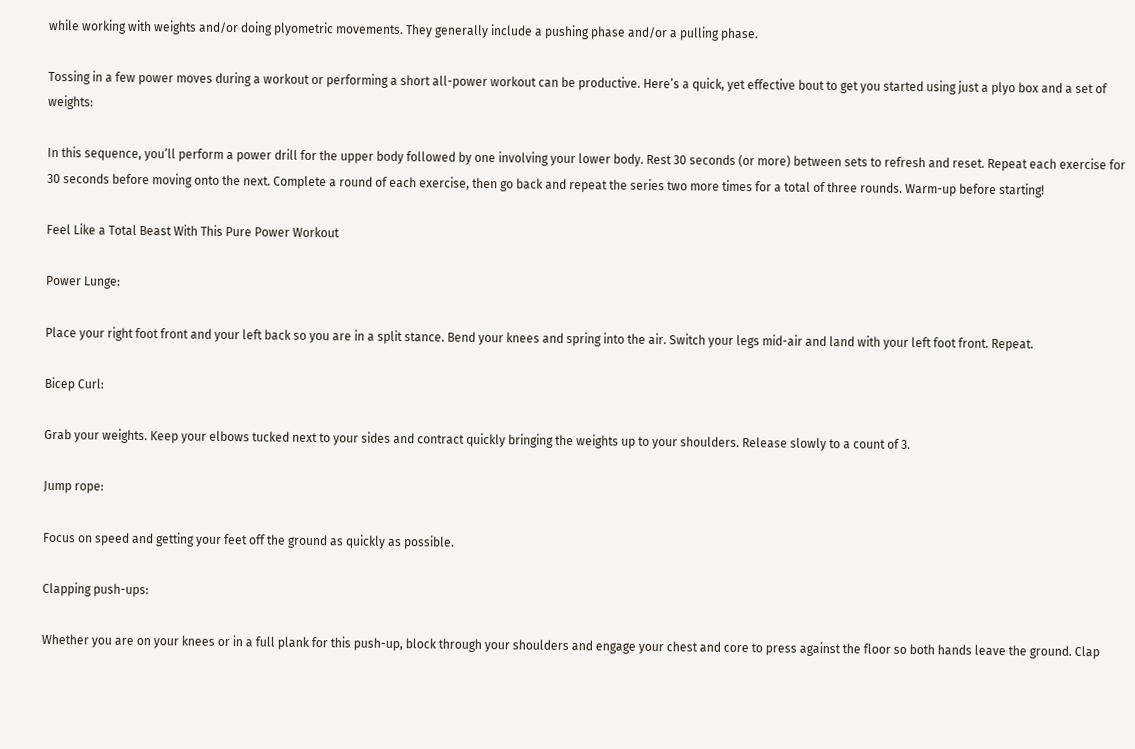while working with weights and/or doing plyometric movements. They generally include a pushing phase and/or a pulling phase.

Tossing in a few power moves during a workout or performing a short all-power workout can be productive. Here’s a quick, yet effective bout to get you started using just a plyo box and a set of weights:

In this sequence, you’ll perform a power drill for the upper body followed by one involving your lower body. Rest 30 seconds (or more) between sets to refresh and reset. Repeat each exercise for 30 seconds before moving onto the next. Complete a round of each exercise, then go back and repeat the series two more times for a total of three rounds. Warm-up before starting!

Feel Like a Total Beast With This Pure Power Workout

Power Lunge:

Place your right foot front and your left back so you are in a split stance. Bend your knees and spring into the air. Switch your legs mid-air and land with your left foot front. Repeat.

Bicep Curl:

Grab your weights. Keep your elbows tucked next to your sides and contract quickly bringing the weights up to your shoulders. Release slowly to a count of 3.

Jump rope:

Focus on speed and getting your feet off the ground as quickly as possible.

Clapping push-ups:

Whether you are on your knees or in a full plank for this push-up, block through your shoulders and engage your chest and core to press against the floor so both hands leave the ground. Clap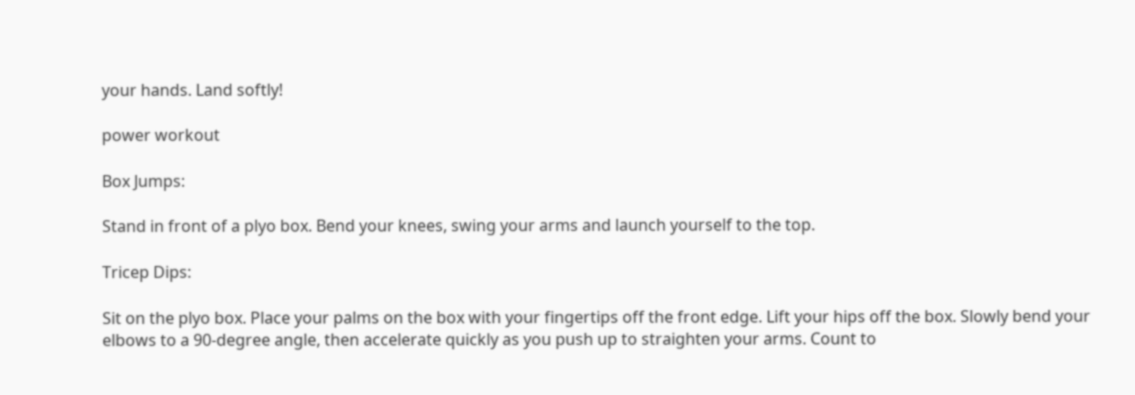your hands. Land softly!

power workout

Box Jumps:

Stand in front of a plyo box. Bend your knees, swing your arms and launch yourself to the top.

Tricep Dips:

Sit on the plyo box. Place your palms on the box with your fingertips off the front edge. Lift your hips off the box. Slowly bend your elbows to a 90-degree angle, then accelerate quickly as you push up to straighten your arms. Count to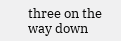three on the way down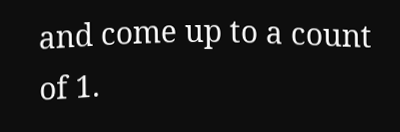and come up to a count of 1.